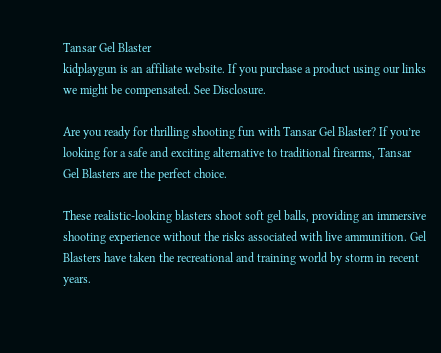Tansar Gel Blaster
kidplaygun is an affiliate website. If you purchase a product using our links we might be compensated. See Disclosure.

Are you ready for thrilling shooting fun with Tansar Gel Blaster? If you’re looking for a safe and exciting alternative to traditional firearms, Tansar Gel Blasters are the perfect choice.

These realistic-looking blasters shoot soft gel balls, providing an immersive shooting experience without the risks associated with live ammunition. Gel Blasters have taken the recreational and training world by storm in recent years.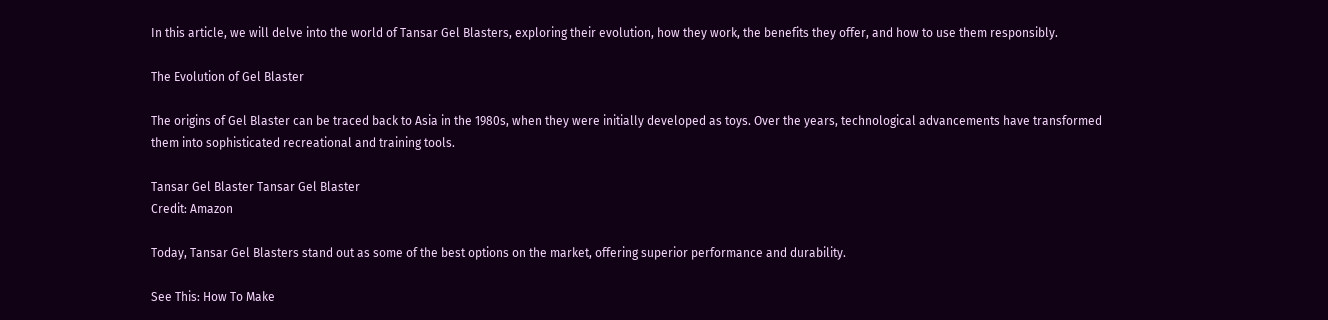In this article, we will delve into the world of Tansar Gel Blasters, exploring their evolution, how they work, the benefits they offer, and how to use them responsibly.

The Evolution of Gel Blaster

The origins of Gel Blaster can be traced back to Asia in the 1980s, when they were initially developed as toys. Over the years, technological advancements have transformed them into sophisticated recreational and training tools.

Tansar Gel Blaster Tansar Gel Blaster
Credit: Amazon

Today, Tansar Gel Blasters stand out as some of the best options on the market, offering superior performance and durability.

See This: How To Make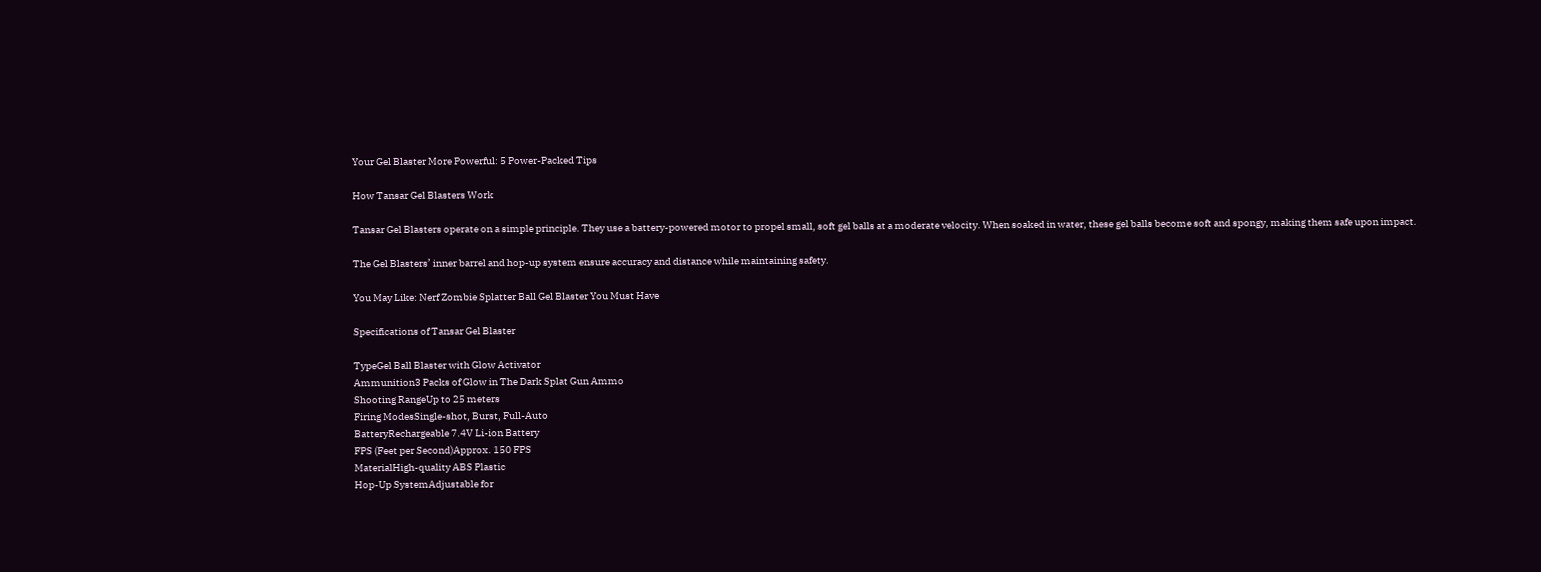Your Gel Blaster More Powerful: 5 Power-Packed Tips

How Tansar Gel Blasters Work

Tansar Gel Blasters operate on a simple principle. They use a battery-powered motor to propel small, soft gel balls at a moderate velocity. When soaked in water, these gel balls become soft and spongy, making them safe upon impact.

The Gel Blasters’ inner barrel and hop-up system ensure accuracy and distance while maintaining safety.

You May Like: Nerf Zombie Splatter Ball Gel Blaster You Must Have

Specifications of Tansar Gel Blaster

TypeGel Ball Blaster with Glow Activator
Ammunition3 Packs of Glow in The Dark Splat Gun Ammo
Shooting RangeUp to 25 meters
Firing ModesSingle-shot, Burst, Full-Auto
BatteryRechargeable 7.4V Li-ion Battery
FPS (Feet per Second)Approx. 150 FPS
MaterialHigh-quality ABS Plastic
Hop-Up SystemAdjustable for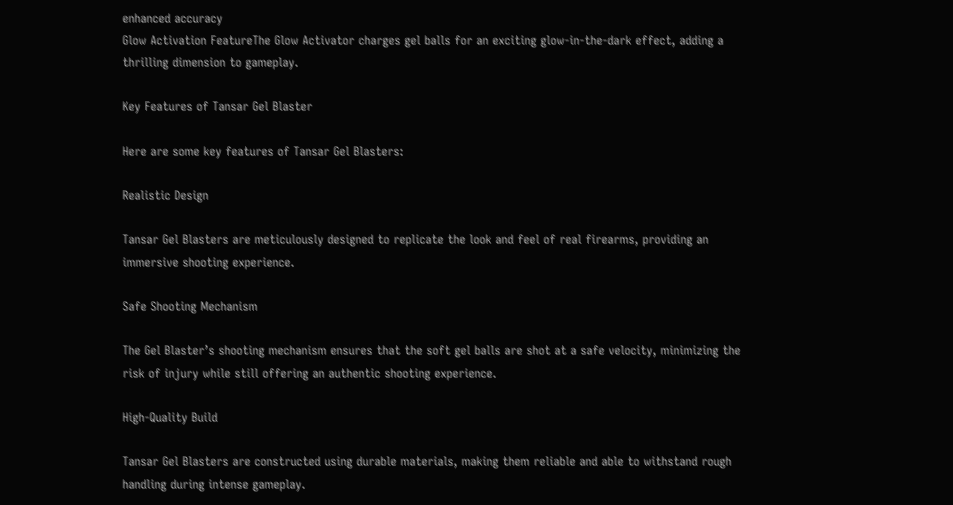enhanced accuracy
Glow Activation FeatureThe Glow Activator charges gel balls for an exciting glow-in-the-dark effect, adding a thrilling dimension to gameplay.

Key Features of Tansar Gel Blaster

Here are some key features of Tansar Gel Blasters:

Realistic Design

Tansar Gel Blasters are meticulously designed to replicate the look and feel of real firearms, providing an immersive shooting experience.

Safe Shooting Mechanism

The Gel Blaster’s shooting mechanism ensures that the soft gel balls are shot at a safe velocity, minimizing the risk of injury while still offering an authentic shooting experience.

High-Quality Build

Tansar Gel Blasters are constructed using durable materials, making them reliable and able to withstand rough handling during intense gameplay.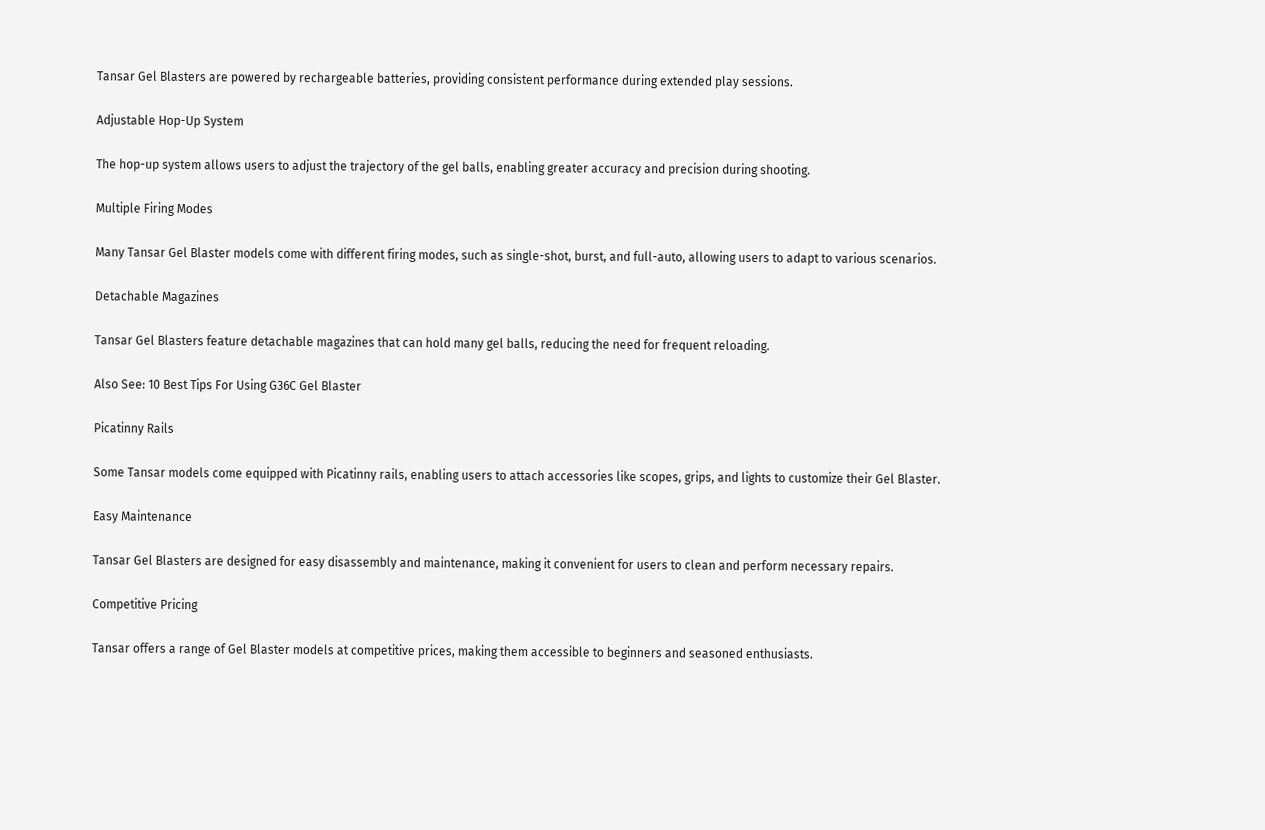Tansar Gel Blasters are powered by rechargeable batteries, providing consistent performance during extended play sessions.

Adjustable Hop-Up System

The hop-up system allows users to adjust the trajectory of the gel balls, enabling greater accuracy and precision during shooting.

Multiple Firing Modes

Many Tansar Gel Blaster models come with different firing modes, such as single-shot, burst, and full-auto, allowing users to adapt to various scenarios.

Detachable Magazines

Tansar Gel Blasters feature detachable magazines that can hold many gel balls, reducing the need for frequent reloading.

Also See: 10 Best Tips For Using G36C Gel Blaster

Picatinny Rails

Some Tansar models come equipped with Picatinny rails, enabling users to attach accessories like scopes, grips, and lights to customize their Gel Blaster.

Easy Maintenance

Tansar Gel Blasters are designed for easy disassembly and maintenance, making it convenient for users to clean and perform necessary repairs.

Competitive Pricing

Tansar offers a range of Gel Blaster models at competitive prices, making them accessible to beginners and seasoned enthusiasts.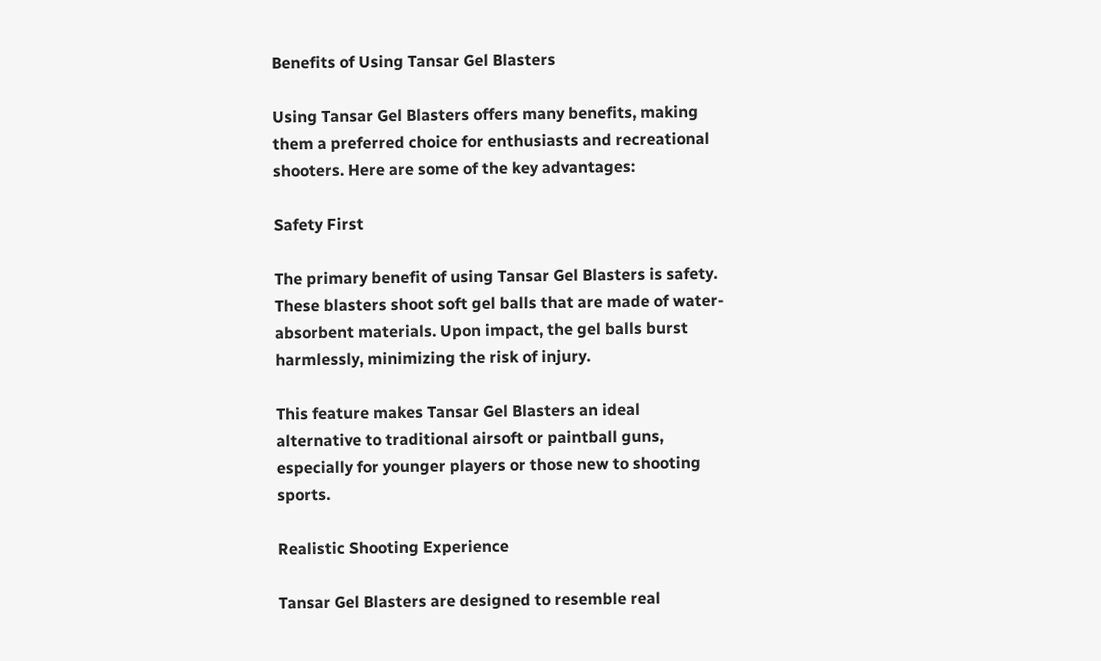Benefits of Using Tansar Gel Blasters

Using Tansar Gel Blasters offers many benefits, making them a preferred choice for enthusiasts and recreational shooters. Here are some of the key advantages:

Safety First

The primary benefit of using Tansar Gel Blasters is safety. These blasters shoot soft gel balls that are made of water-absorbent materials. Upon impact, the gel balls burst harmlessly, minimizing the risk of injury.

This feature makes Tansar Gel Blasters an ideal alternative to traditional airsoft or paintball guns, especially for younger players or those new to shooting sports.

Realistic Shooting Experience

Tansar Gel Blasters are designed to resemble real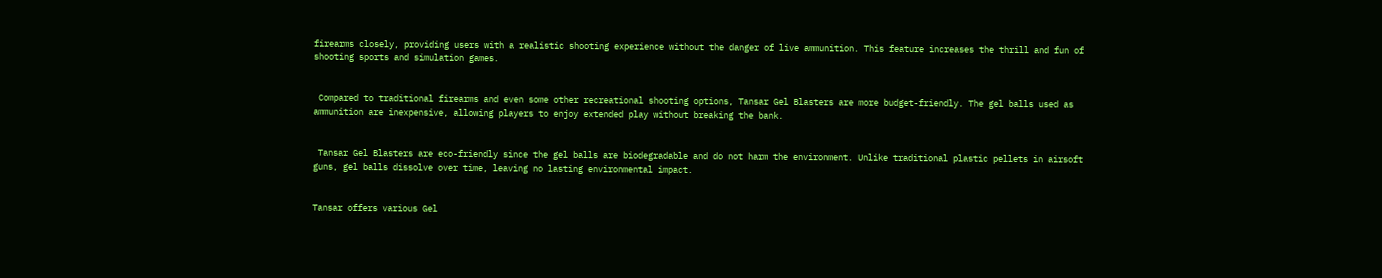firearms closely, providing users with a realistic shooting experience without the danger of live ammunition. This feature increases the thrill and fun of shooting sports and simulation games.


 Compared to traditional firearms and even some other recreational shooting options, Tansar Gel Blasters are more budget-friendly. The gel balls used as ammunition are inexpensive, allowing players to enjoy extended play without breaking the bank.


 Tansar Gel Blasters are eco-friendly since the gel balls are biodegradable and do not harm the environment. Unlike traditional plastic pellets in airsoft guns, gel balls dissolve over time, leaving no lasting environmental impact.


Tansar offers various Gel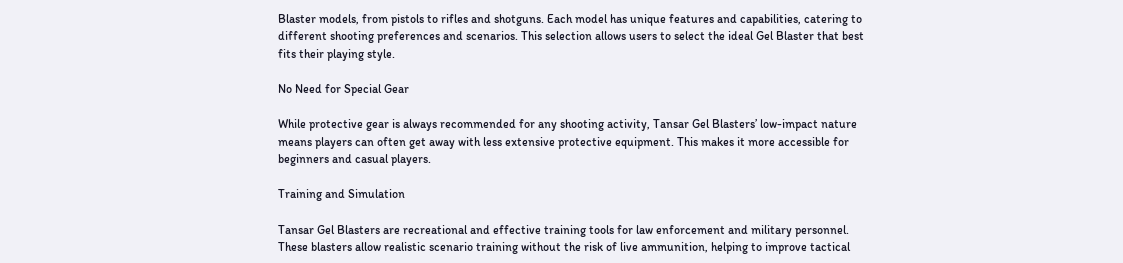Blaster models, from pistols to rifles and shotguns. Each model has unique features and capabilities, catering to different shooting preferences and scenarios. This selection allows users to select the ideal Gel Blaster that best fits their playing style.

No Need for Special Gear

While protective gear is always recommended for any shooting activity, Tansar Gel Blasters’ low-impact nature means players can often get away with less extensive protective equipment. This makes it more accessible for beginners and casual players.

Training and Simulation

Tansar Gel Blasters are recreational and effective training tools for law enforcement and military personnel. These blasters allow realistic scenario training without the risk of live ammunition, helping to improve tactical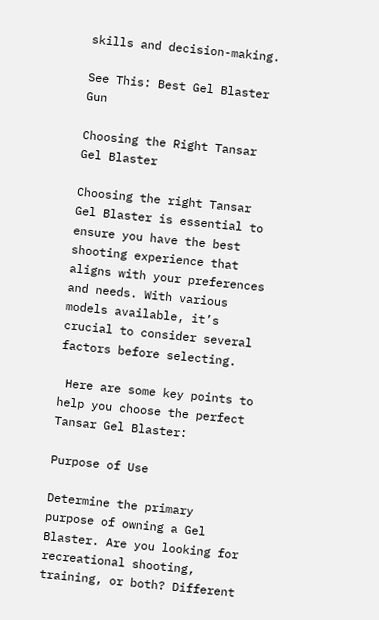skills and decision-making.

See This: Best Gel Blaster Gun

Choosing the Right Tansar Gel Blaster

Choosing the right Tansar Gel Blaster is essential to ensure you have the best shooting experience that aligns with your preferences and needs. With various models available, it’s crucial to consider several factors before selecting.

 Here are some key points to help you choose the perfect Tansar Gel Blaster:

Purpose of Use

Determine the primary purpose of owning a Gel Blaster. Are you looking for recreational shooting, training, or both? Different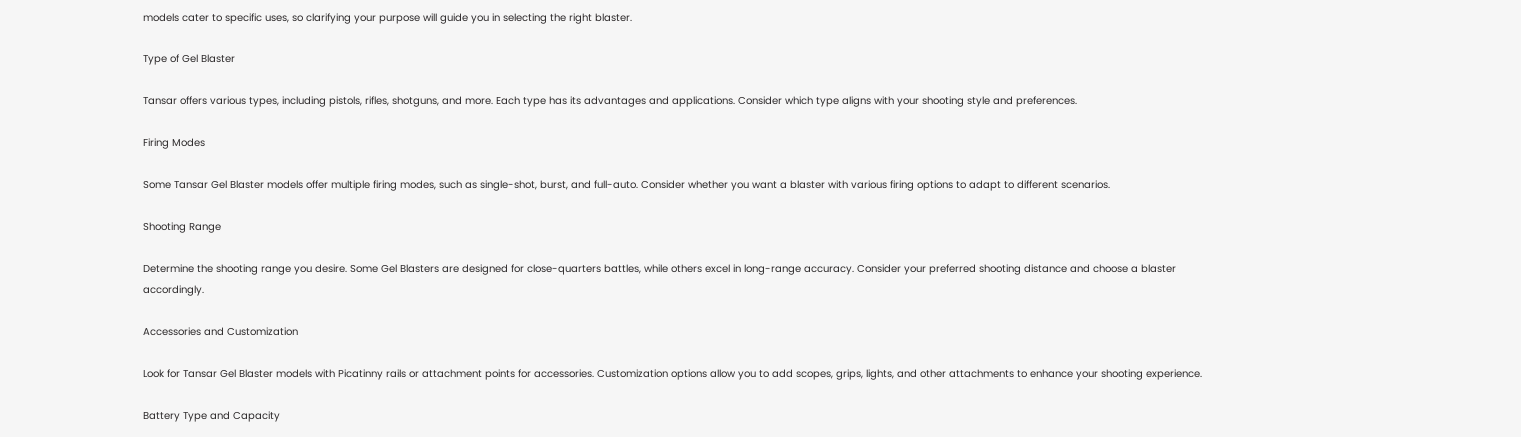models cater to specific uses, so clarifying your purpose will guide you in selecting the right blaster.

Type of Gel Blaster

Tansar offers various types, including pistols, rifles, shotguns, and more. Each type has its advantages and applications. Consider which type aligns with your shooting style and preferences.

Firing Modes

Some Tansar Gel Blaster models offer multiple firing modes, such as single-shot, burst, and full-auto. Consider whether you want a blaster with various firing options to adapt to different scenarios.

Shooting Range

Determine the shooting range you desire. Some Gel Blasters are designed for close-quarters battles, while others excel in long-range accuracy. Consider your preferred shooting distance and choose a blaster accordingly.

Accessories and Customization

Look for Tansar Gel Blaster models with Picatinny rails or attachment points for accessories. Customization options allow you to add scopes, grips, lights, and other attachments to enhance your shooting experience.

Battery Type and Capacity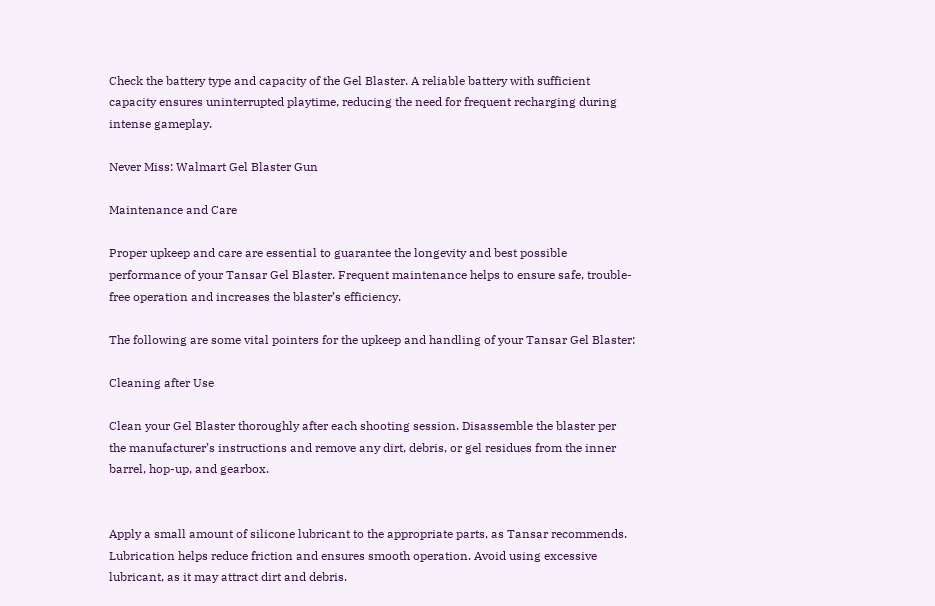Check the battery type and capacity of the Gel Blaster. A reliable battery with sufficient capacity ensures uninterrupted playtime, reducing the need for frequent recharging during intense gameplay.

Never Miss: Walmart Gel Blaster Gun

Maintenance and Care

Proper upkeep and care are essential to guarantee the longevity and best possible performance of your Tansar Gel Blaster. Frequent maintenance helps to ensure safe, trouble-free operation and increases the blaster’s efficiency.

The following are some vital pointers for the upkeep and handling of your Tansar Gel Blaster:

Cleaning after Use

Clean your Gel Blaster thoroughly after each shooting session. Disassemble the blaster per the manufacturer’s instructions and remove any dirt, debris, or gel residues from the inner barrel, hop-up, and gearbox.


Apply a small amount of silicone lubricant to the appropriate parts, as Tansar recommends. Lubrication helps reduce friction and ensures smooth operation. Avoid using excessive lubricant, as it may attract dirt and debris.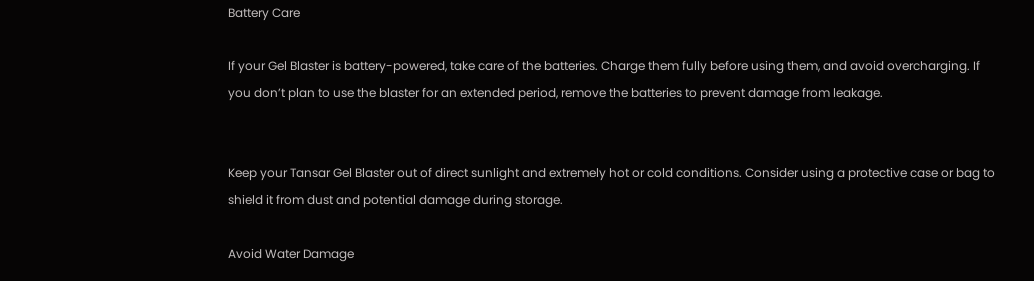Battery Care

If your Gel Blaster is battery-powered, take care of the batteries. Charge them fully before using them, and avoid overcharging. If you don’t plan to use the blaster for an extended period, remove the batteries to prevent damage from leakage.


Keep your Tansar Gel Blaster out of direct sunlight and extremely hot or cold conditions. Consider using a protective case or bag to shield it from dust and potential damage during storage.

Avoid Water Damage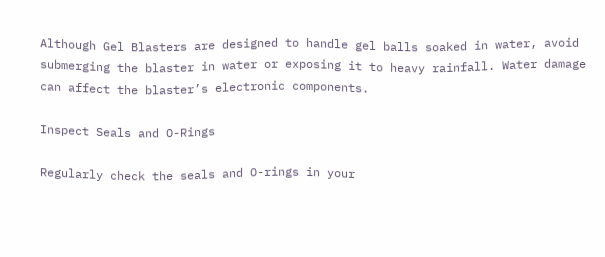Although Gel Blasters are designed to handle gel balls soaked in water, avoid submerging the blaster in water or exposing it to heavy rainfall. Water damage can affect the blaster’s electronic components.

Inspect Seals and O-Rings

Regularly check the seals and O-rings in your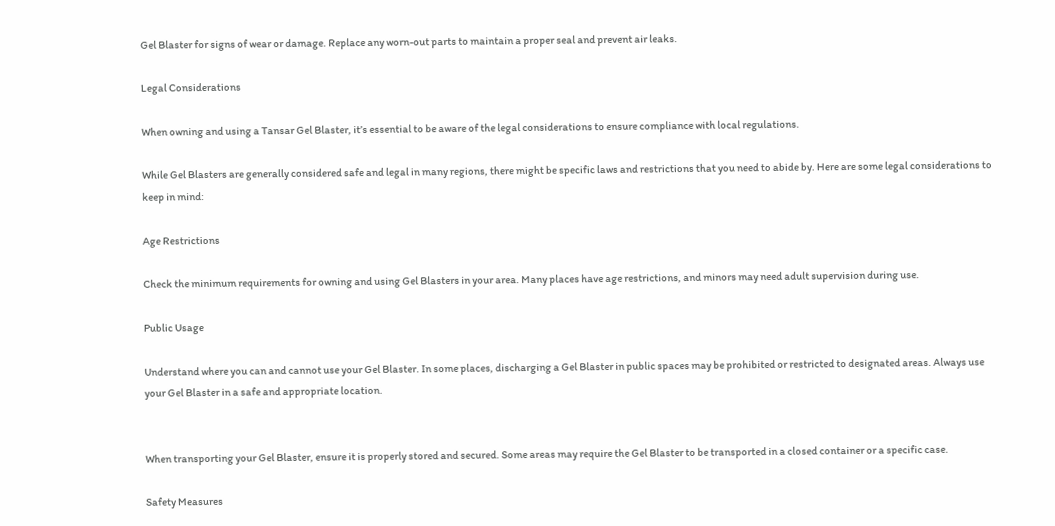Gel Blaster for signs of wear or damage. Replace any worn-out parts to maintain a proper seal and prevent air leaks.

Legal Considerations

When owning and using a Tansar Gel Blaster, it’s essential to be aware of the legal considerations to ensure compliance with local regulations.

While Gel Blasters are generally considered safe and legal in many regions, there might be specific laws and restrictions that you need to abide by. Here are some legal considerations to keep in mind:

Age Restrictions

Check the minimum requirements for owning and using Gel Blasters in your area. Many places have age restrictions, and minors may need adult supervision during use.

Public Usage

Understand where you can and cannot use your Gel Blaster. In some places, discharging a Gel Blaster in public spaces may be prohibited or restricted to designated areas. Always use your Gel Blaster in a safe and appropriate location.


When transporting your Gel Blaster, ensure it is properly stored and secured. Some areas may require the Gel Blaster to be transported in a closed container or a specific case.

Safety Measures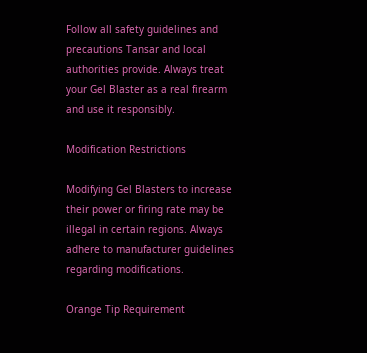Follow all safety guidelines and precautions Tansar and local authorities provide. Always treat your Gel Blaster as a real firearm and use it responsibly.

Modification Restrictions

Modifying Gel Blasters to increase their power or firing rate may be illegal in certain regions. Always adhere to manufacturer guidelines regarding modifications.

Orange Tip Requirement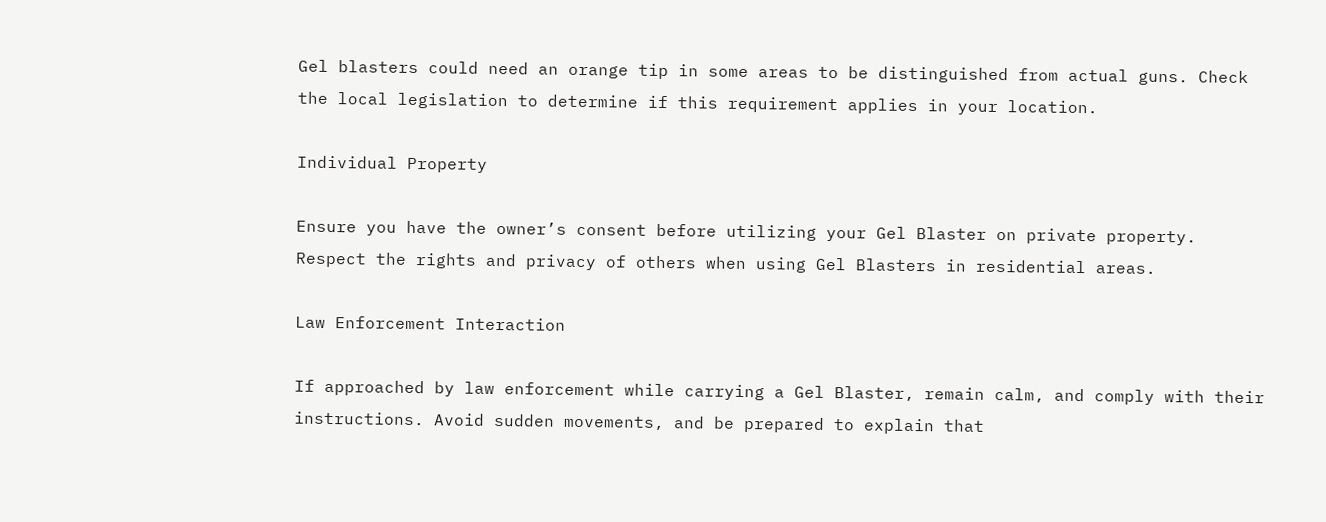Gel blasters could need an orange tip in some areas to be distinguished from actual guns. Check the local legislation to determine if this requirement applies in your location.

Individual Property

Ensure you have the owner’s consent before utilizing your Gel Blaster on private property. Respect the rights and privacy of others when using Gel Blasters in residential areas.

Law Enforcement Interaction

If approached by law enforcement while carrying a Gel Blaster, remain calm, and comply with their instructions. Avoid sudden movements, and be prepared to explain that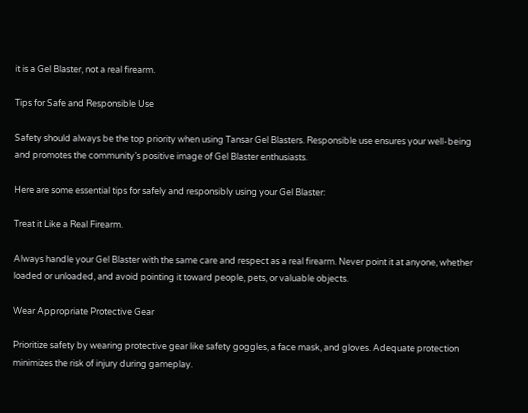it is a Gel Blaster, not a real firearm.

Tips for Safe and Responsible Use

Safety should always be the top priority when using Tansar Gel Blasters. Responsible use ensures your well-being and promotes the community’s positive image of Gel Blaster enthusiasts.

Here are some essential tips for safely and responsibly using your Gel Blaster:

Treat it Like a Real Firearm.

Always handle your Gel Blaster with the same care and respect as a real firearm. Never point it at anyone, whether loaded or unloaded, and avoid pointing it toward people, pets, or valuable objects.

Wear Appropriate Protective Gear

Prioritize safety by wearing protective gear like safety goggles, a face mask, and gloves. Adequate protection minimizes the risk of injury during gameplay.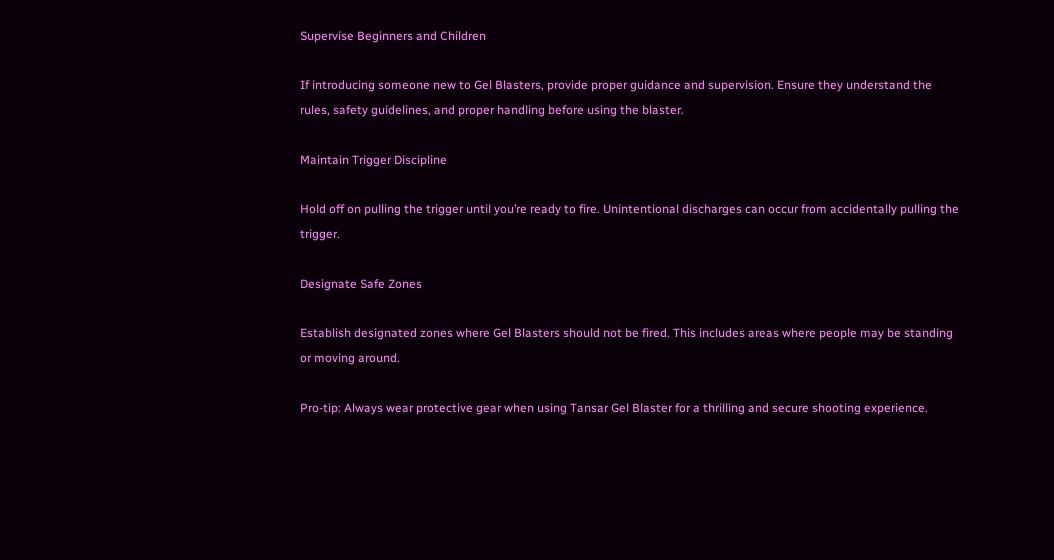Supervise Beginners and Children

If introducing someone new to Gel Blasters, provide proper guidance and supervision. Ensure they understand the rules, safety guidelines, and proper handling before using the blaster.

Maintain Trigger Discipline

Hold off on pulling the trigger until you’re ready to fire. Unintentional discharges can occur from accidentally pulling the trigger.

Designate Safe Zones

Establish designated zones where Gel Blasters should not be fired. This includes areas where people may be standing or moving around.

Pro-tip: Always wear protective gear when using Tansar Gel Blaster for a thrilling and secure shooting experience.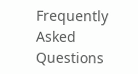Frequently Asked Questions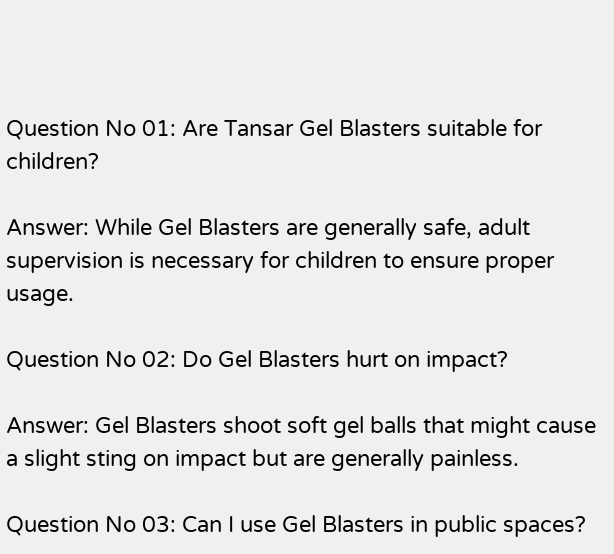Question No 01: Are Tansar Gel Blasters suitable for children?

Answer: While Gel Blasters are generally safe, adult supervision is necessary for children to ensure proper usage.

Question No 02: Do Gel Blasters hurt on impact?

Answer: Gel Blasters shoot soft gel balls that might cause a slight sting on impact but are generally painless.

Question No 03: Can I use Gel Blasters in public spaces?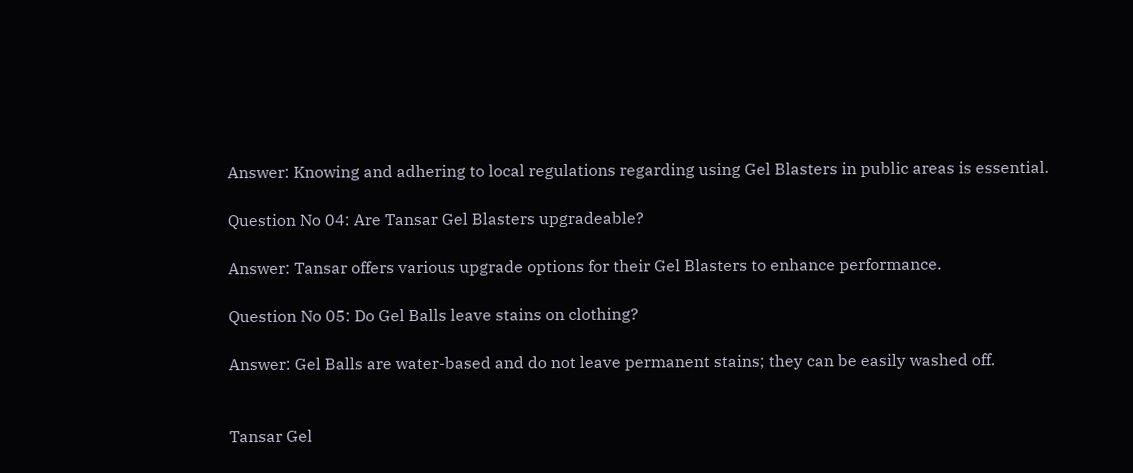Answer: Knowing and adhering to local regulations regarding using Gel Blasters in public areas is essential.

Question No 04: Are Tansar Gel Blasters upgradeable?

Answer: Tansar offers various upgrade options for their Gel Blasters to enhance performance.

Question No 05: Do Gel Balls leave stains on clothing?

Answer: Gel Balls are water-based and do not leave permanent stains; they can be easily washed off.


Tansar Gel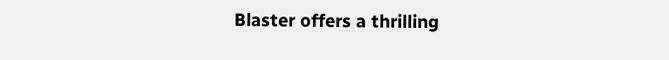Blaster offers a thrilling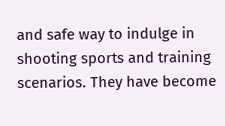and safe way to indulge in shooting sports and training scenarios. They have become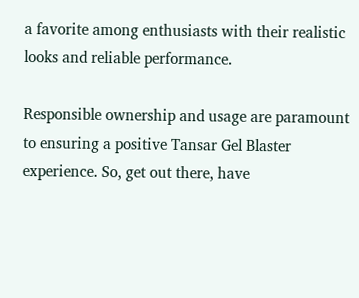a favorite among enthusiasts with their realistic looks and reliable performance.

Responsible ownership and usage are paramount to ensuring a positive Tansar Gel Blaster experience. So, get out there, have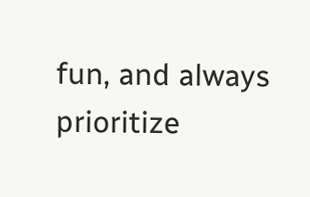fun, and always prioritize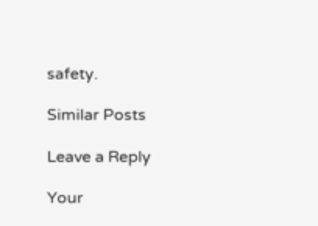safety.

Similar Posts

Leave a Reply

Your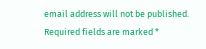email address will not be published. Required fields are marked *